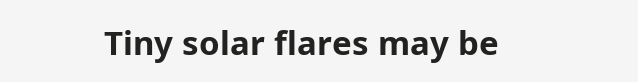Tiny solar flares may be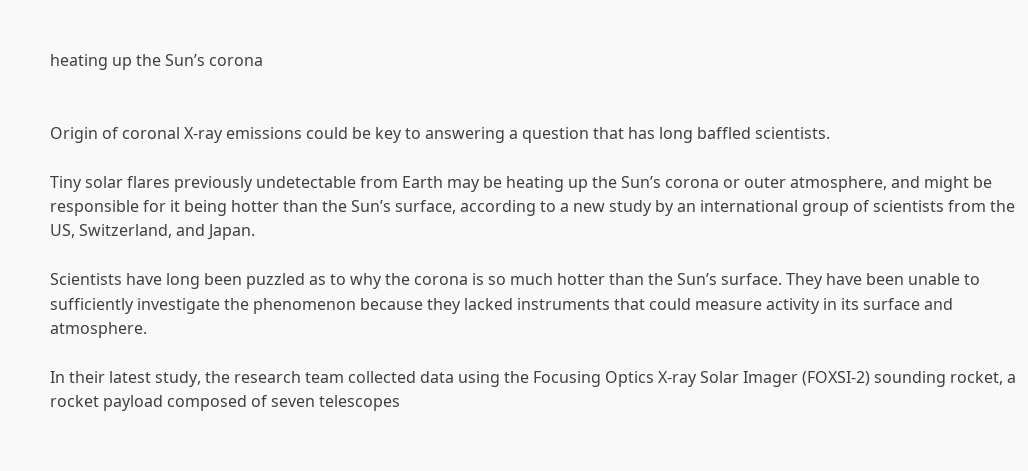heating up the Sun’s corona


Origin of coronal X-ray emissions could be key to answering a question that has long baffled scientists.

Tiny solar flares previously undetectable from Earth may be heating up the Sun’s corona or outer atmosphere, and might be responsible for it being hotter than the Sun’s surface, according to a new study by an international group of scientists from the US, Switzerland, and Japan.

Scientists have long been puzzled as to why the corona is so much hotter than the Sun’s surface. They have been unable to sufficiently investigate the phenomenon because they lacked instruments that could measure activity in its surface and atmosphere.

In their latest study, the research team collected data using the Focusing Optics X-ray Solar Imager (FOXSI-2) sounding rocket, a rocket payload composed of seven telescopes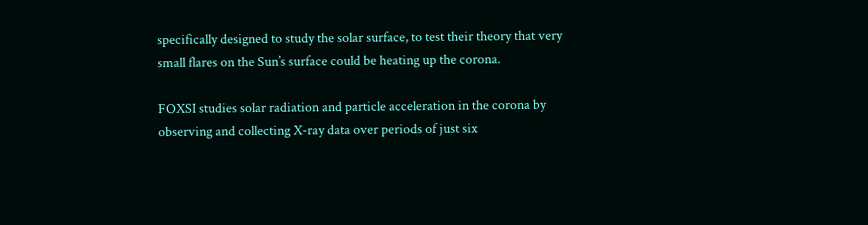specifically designed to study the solar surface, to test their theory that very small flares on the Sun’s surface could be heating up the corona.

FOXSI studies solar radiation and particle acceleration in the corona by observing and collecting X-ray data over periods of just six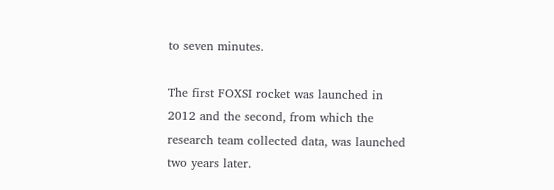to seven minutes.

The first FOXSI rocket was launched in 2012 and the second, from which the research team collected data, was launched two years later.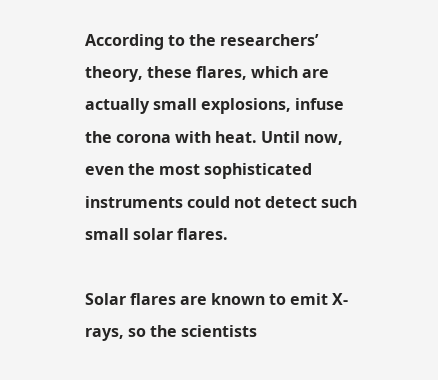According to the researchers’ theory, these flares, which are actually small explosions, infuse the corona with heat. Until now, even the most sophisticated instruments could not detect such small solar flares.

Solar flares are known to emit X-rays, so the scientists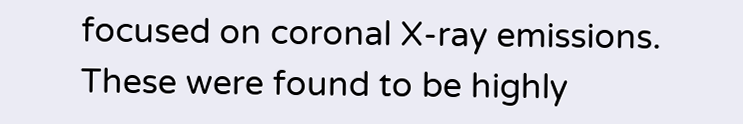focused on coronal X-ray emissions. These were found to be highly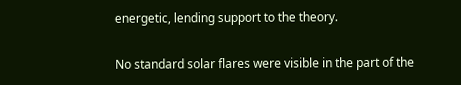energetic, lending support to the theory.

No standard solar flares were visible in the part of the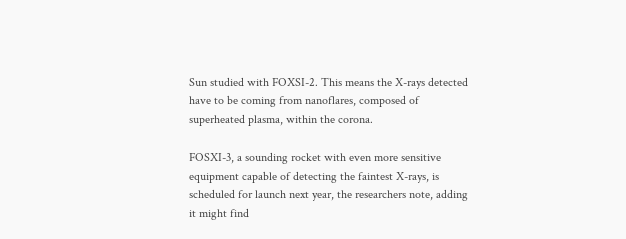Sun studied with FOXSI-2. This means the X-rays detected have to be coming from nanoflares, composed of superheated plasma, within the corona.

FOSXI-3, a sounding rocket with even more sensitive equipment capable of detecting the faintest X-rays, is scheduled for launch next year, the researchers note, adding it might find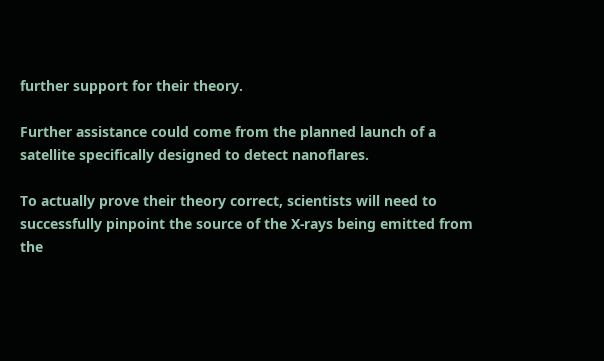further support for their theory.

Further assistance could come from the planned launch of a satellite specifically designed to detect nanoflares.

To actually prove their theory correct, scientists will need to successfully pinpoint the source of the X-rays being emitted from the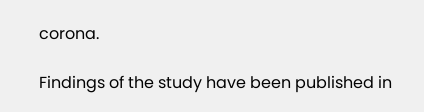corona.

Findings of the study have been published in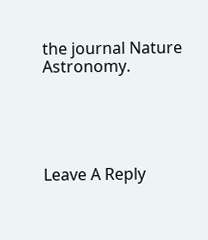the journal Nature Astronomy.





Leave A Reply